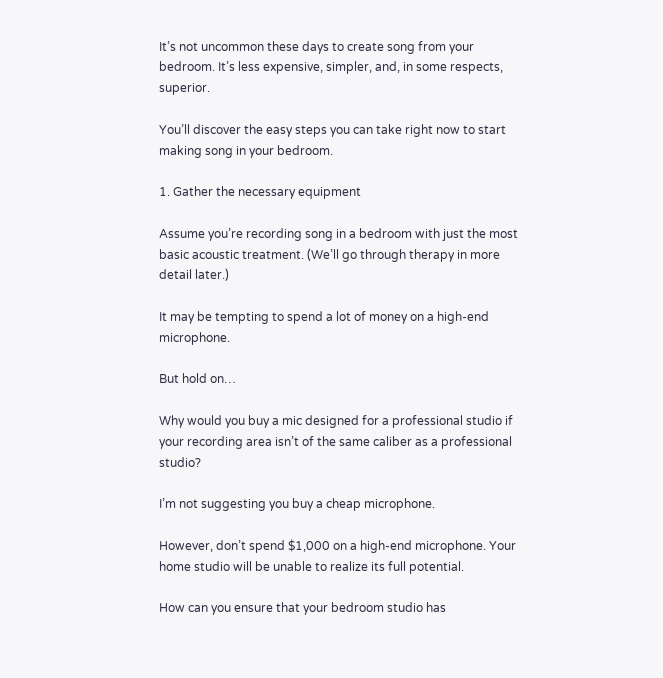It’s not uncommon these days to create song from your bedroom. It’s less expensive, simpler, and, in some respects, superior.

You’ll discover the easy steps you can take right now to start making song in your bedroom.

1. Gather the necessary equipment

Assume you’re recording song in a bedroom with just the most basic acoustic treatment. (We’ll go through therapy in more detail later.)

It may be tempting to spend a lot of money on a high-end microphone.

But hold on…

Why would you buy a mic designed for a professional studio if your recording area isn’t of the same caliber as a professional studio?

I’m not suggesting you buy a cheap microphone.

However, don’t spend $1,000 on a high-end microphone. Your home studio will be unable to realize its full potential.

How can you ensure that your bedroom studio has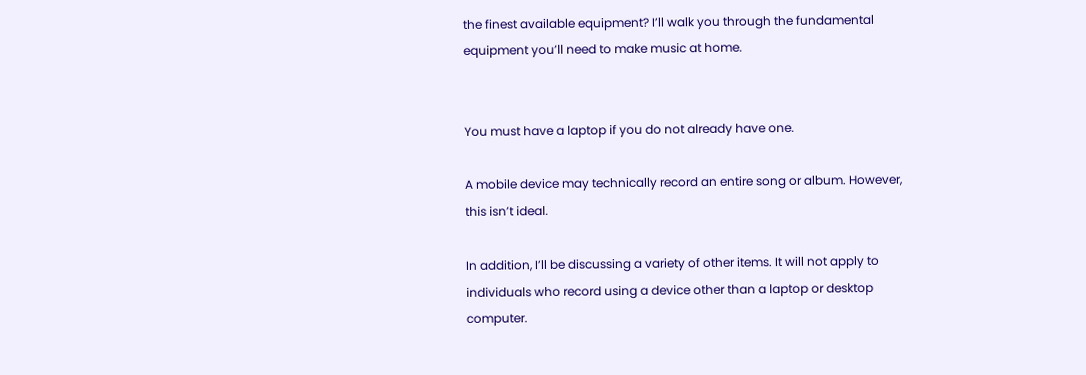the finest available equipment? I’ll walk you through the fundamental equipment you’ll need to make music at home.


You must have a laptop if you do not already have one.

A mobile device may technically record an entire song or album. However, this isn’t ideal.

In addition, I’ll be discussing a variety of other items. It will not apply to individuals who record using a device other than a laptop or desktop computer.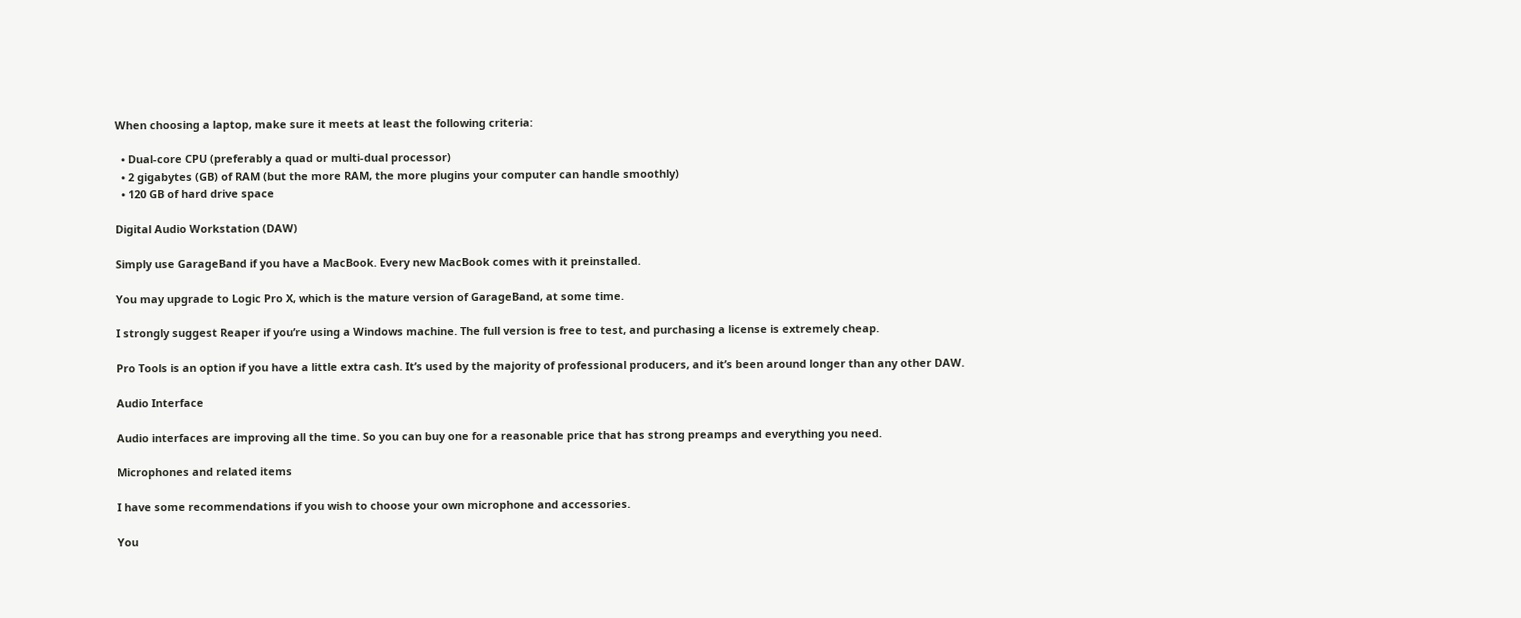When choosing a laptop, make sure it meets at least the following criteria:

  • Dual-core CPU (preferably a quad or multi-dual processor)
  • 2 gigabytes (GB) of RAM (but the more RAM, the more plugins your computer can handle smoothly)
  • 120 GB of hard drive space

Digital Audio Workstation (DAW)

Simply use GarageBand if you have a MacBook. Every new MacBook comes with it preinstalled.

You may upgrade to Logic Pro X, which is the mature version of GarageBand, at some time.

I strongly suggest Reaper if you’re using a Windows machine. The full version is free to test, and purchasing a license is extremely cheap.

Pro Tools is an option if you have a little extra cash. It’s used by the majority of professional producers, and it’s been around longer than any other DAW.

Audio Interface

Audio interfaces are improving all the time. So you can buy one for a reasonable price that has strong preamps and everything you need.

Microphones and related items

I have some recommendations if you wish to choose your own microphone and accessories.

You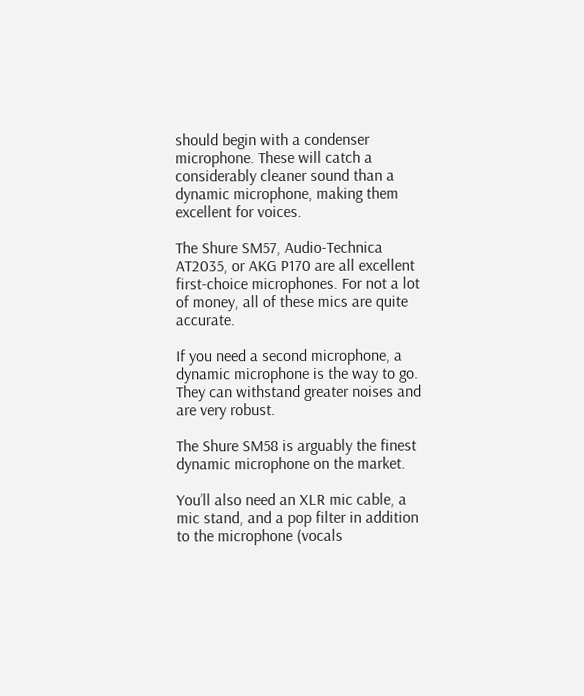should begin with a condenser microphone. These will catch a considerably cleaner sound than a dynamic microphone, making them excellent for voices.

The Shure SM57, Audio-Technica AT2035, or AKG P170 are all excellent first-choice microphones. For not a lot of money, all of these mics are quite accurate.

If you need a second microphone, a dynamic microphone is the way to go. They can withstand greater noises and are very robust.

The Shure SM58 is arguably the finest dynamic microphone on the market.

You’ll also need an XLR mic cable, a mic stand, and a pop filter in addition to the microphone (vocals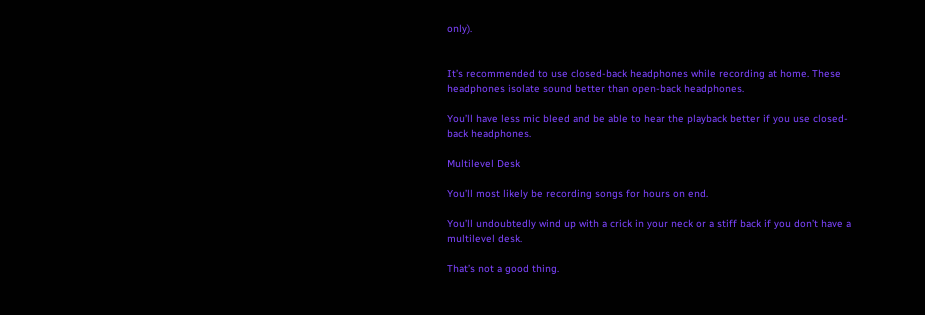only).


It’s recommended to use closed-back headphones while recording at home. These headphones isolate sound better than open-back headphones.

You’ll have less mic bleed and be able to hear the playback better if you use closed-back headphones.

Multilevel Desk

You’ll most likely be recording songs for hours on end.

You’ll undoubtedly wind up with a crick in your neck or a stiff back if you don’t have a multilevel desk.

That’s not a good thing.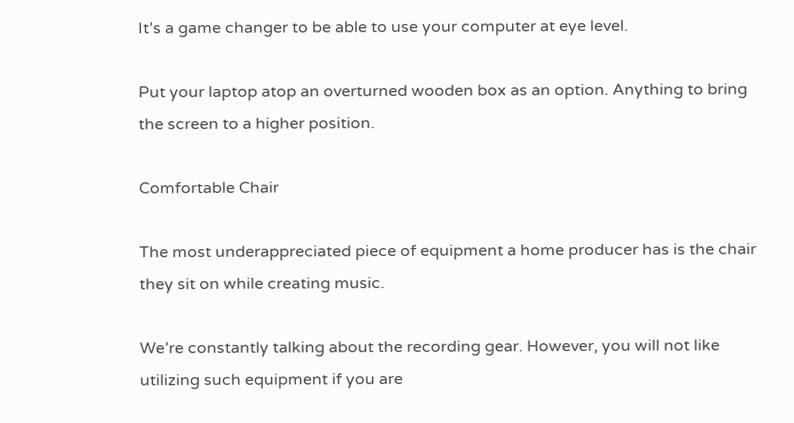It’s a game changer to be able to use your computer at eye level.

Put your laptop atop an overturned wooden box as an option. Anything to bring the screen to a higher position.

Comfortable Chair

The most underappreciated piece of equipment a home producer has is the chair they sit on while creating music.

We’re constantly talking about the recording gear. However, you will not like utilizing such equipment if you are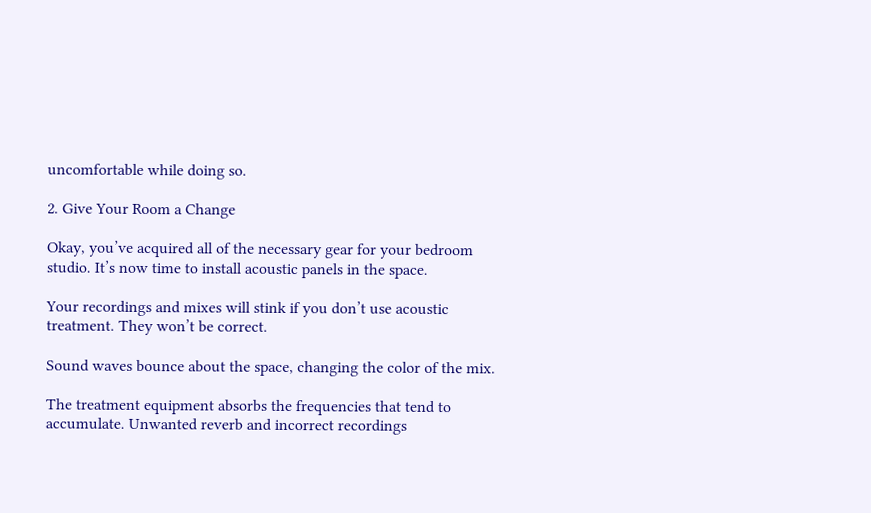uncomfortable while doing so.

2. Give Your Room a Change

Okay, you’ve acquired all of the necessary gear for your bedroom studio. It’s now time to install acoustic panels in the space.

Your recordings and mixes will stink if you don’t use acoustic treatment. They won’t be correct.

Sound waves bounce about the space, changing the color of the mix.

The treatment equipment absorbs the frequencies that tend to accumulate. Unwanted reverb and incorrect recordings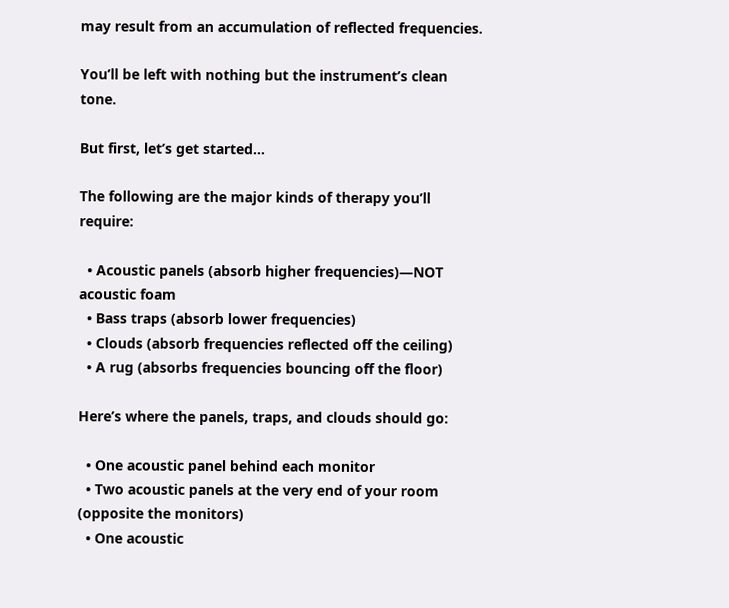may result from an accumulation of reflected frequencies.

You’ll be left with nothing but the instrument’s clean tone.

But first, let’s get started…

The following are the major kinds of therapy you’ll require:

  • Acoustic panels (absorb higher frequencies)—NOT acoustic foam
  • Bass traps (absorb lower frequencies)
  • Clouds (absorb frequencies reflected off the ceiling)
  • A rug (absorbs frequencies bouncing off the floor)

Here’s where the panels, traps, and clouds should go:

  • One acoustic panel behind each monitor
  • Two acoustic panels at the very end of your room (opposite the monitors)
  • One acoustic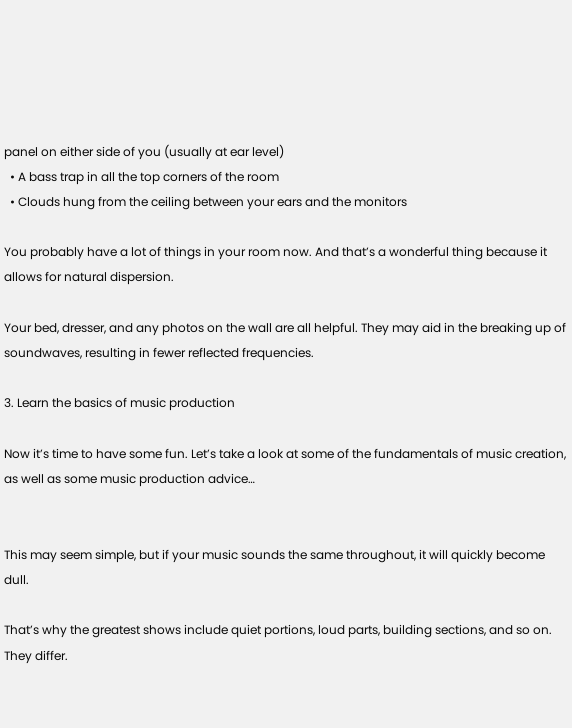panel on either side of you (usually at ear level)
  • A bass trap in all the top corners of the room
  • Clouds hung from the ceiling between your ears and the monitors

You probably have a lot of things in your room now. And that’s a wonderful thing because it allows for natural dispersion.

Your bed, dresser, and any photos on the wall are all helpful. They may aid in the breaking up of soundwaves, resulting in fewer reflected frequencies.

3. Learn the basics of music production

Now it’s time to have some fun. Let’s take a look at some of the fundamentals of music creation, as well as some music production advice…


This may seem simple, but if your music sounds the same throughout, it will quickly become dull.

That’s why the greatest shows include quiet portions, loud parts, building sections, and so on. They differ.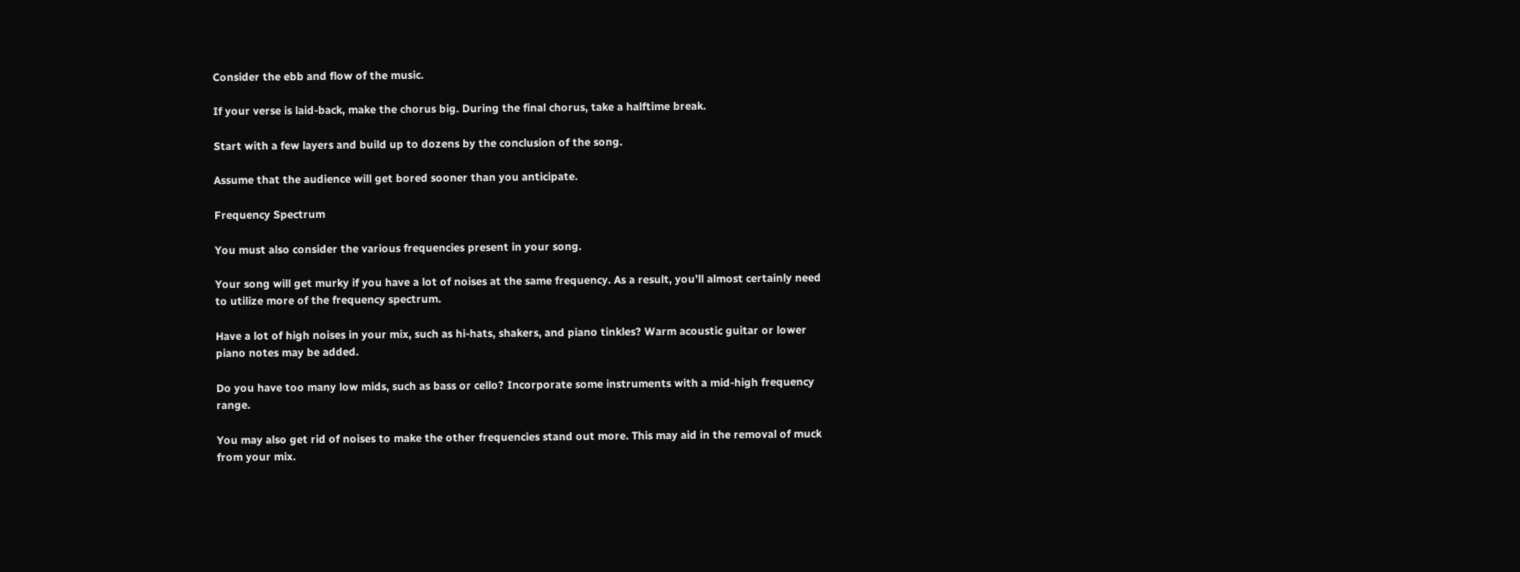Consider the ebb and flow of the music.

If your verse is laid-back, make the chorus big. During the final chorus, take a halftime break.

Start with a few layers and build up to dozens by the conclusion of the song.

Assume that the audience will get bored sooner than you anticipate.

Frequency Spectrum

You must also consider the various frequencies present in your song.

Your song will get murky if you have a lot of noises at the same frequency. As a result, you’ll almost certainly need to utilize more of the frequency spectrum.

Have a lot of high noises in your mix, such as hi-hats, shakers, and piano tinkles? Warm acoustic guitar or lower piano notes may be added.

Do you have too many low mids, such as bass or cello? Incorporate some instruments with a mid-high frequency range.

You may also get rid of noises to make the other frequencies stand out more. This may aid in the removal of muck from your mix.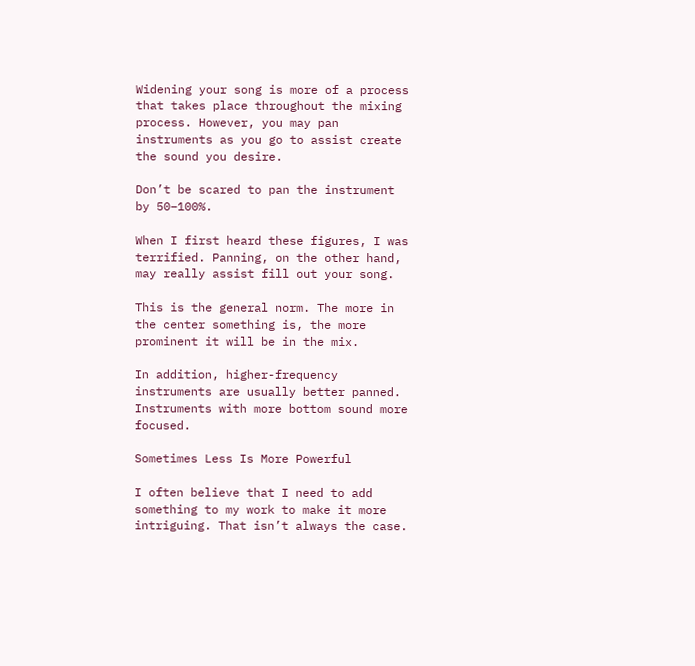Widening your song is more of a process that takes place throughout the mixing process. However, you may pan instruments as you go to assist create the sound you desire.

Don’t be scared to pan the instrument by 50–100%.

When I first heard these figures, I was terrified. Panning, on the other hand, may really assist fill out your song.

This is the general norm. The more in the center something is, the more prominent it will be in the mix.

In addition, higher-frequency instruments are usually better panned. Instruments with more bottom sound more focused.

Sometimes Less Is More Powerful

I often believe that I need to add something to my work to make it more intriguing. That isn’t always the case.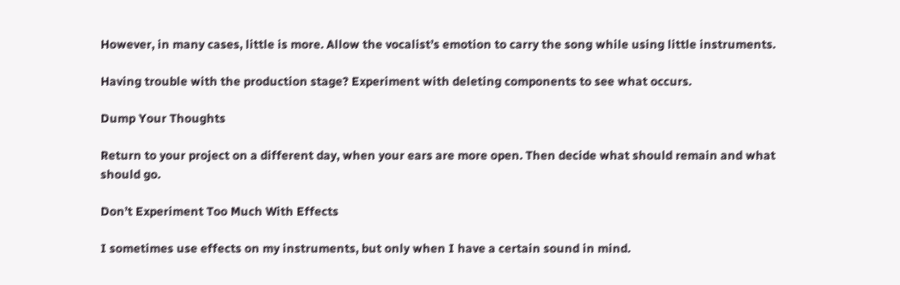However, in many cases, little is more. Allow the vocalist’s emotion to carry the song while using little instruments.

Having trouble with the production stage? Experiment with deleting components to see what occurs.

Dump Your Thoughts

Return to your project on a different day, when your ears are more open. Then decide what should remain and what should go.

Don’t Experiment Too Much With Effects

I sometimes use effects on my instruments, but only when I have a certain sound in mind.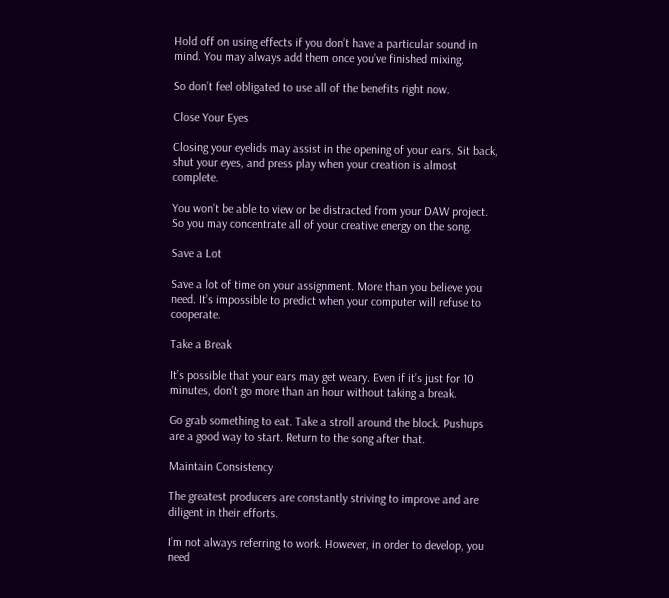Hold off on using effects if you don’t have a particular sound in mind. You may always add them once you’ve finished mixing.

So don’t feel obligated to use all of the benefits right now.

Close Your Eyes

Closing your eyelids may assist in the opening of your ears. Sit back, shut your eyes, and press play when your creation is almost complete.

You won’t be able to view or be distracted from your DAW project. So you may concentrate all of your creative energy on the song.

Save a Lot

Save a lot of time on your assignment. More than you believe you need. It’s impossible to predict when your computer will refuse to cooperate.

Take a Break

It’s possible that your ears may get weary. Even if it’s just for 10 minutes, don’t go more than an hour without taking a break.

Go grab something to eat. Take a stroll around the block. Pushups are a good way to start. Return to the song after that.

Maintain Consistency

The greatest producers are constantly striving to improve and are diligent in their efforts.

I’m not always referring to work. However, in order to develop, you need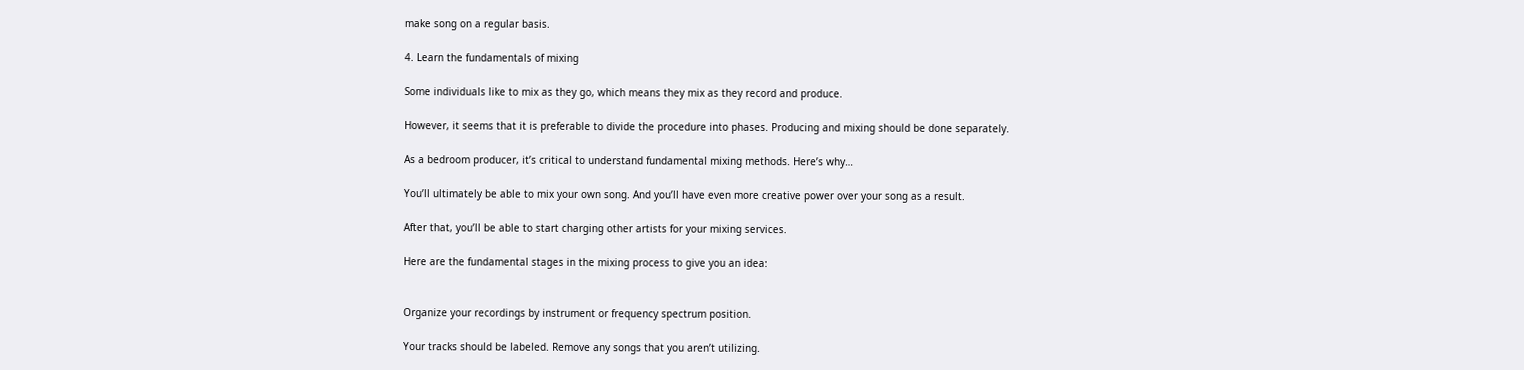make song on a regular basis.

4. Learn the fundamentals of mixing

Some individuals like to mix as they go, which means they mix as they record and produce.

However, it seems that it is preferable to divide the procedure into phases. Producing and mixing should be done separately.

As a bedroom producer, it’s critical to understand fundamental mixing methods. Here’s why…

You’ll ultimately be able to mix your own song. And you’ll have even more creative power over your song as a result.

After that, you’ll be able to start charging other artists for your mixing services.

Here are the fundamental stages in the mixing process to give you an idea:


Organize your recordings by instrument or frequency spectrum position.

Your tracks should be labeled. Remove any songs that you aren’t utilizing.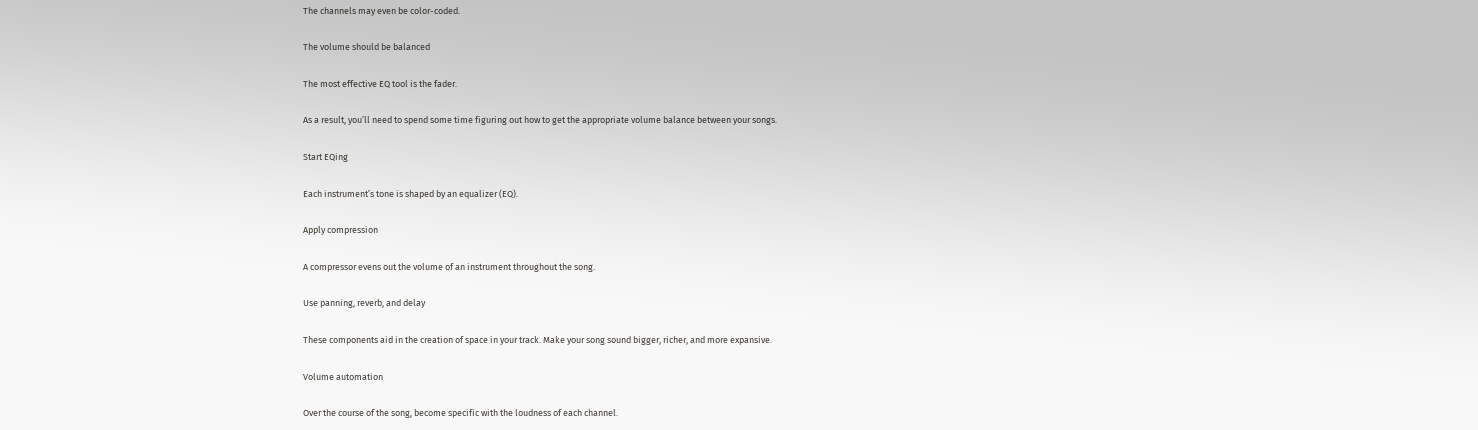The channels may even be color-coded.

The volume should be balanced

The most effective EQ tool is the fader.

As a result, you’ll need to spend some time figuring out how to get the appropriate volume balance between your songs.

Start EQing

Each instrument’s tone is shaped by an equalizer (EQ).

Apply compression

A compressor evens out the volume of an instrument throughout the song.

Use panning, reverb, and delay

These components aid in the creation of space in your track. Make your song sound bigger, richer, and more expansive.

Volume automation

Over the course of the song, become specific with the loudness of each channel.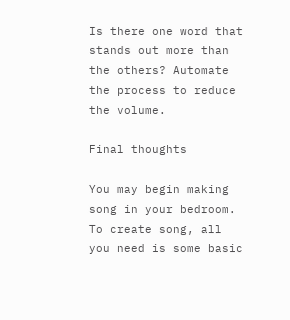Is there one word that stands out more than the others? Automate the process to reduce the volume.

Final thoughts

You may begin making song in your bedroom. To create song, all you need is some basic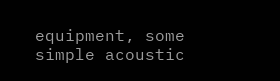equipment, some simple acoustic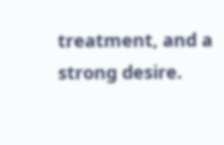treatment, and a strong desire.